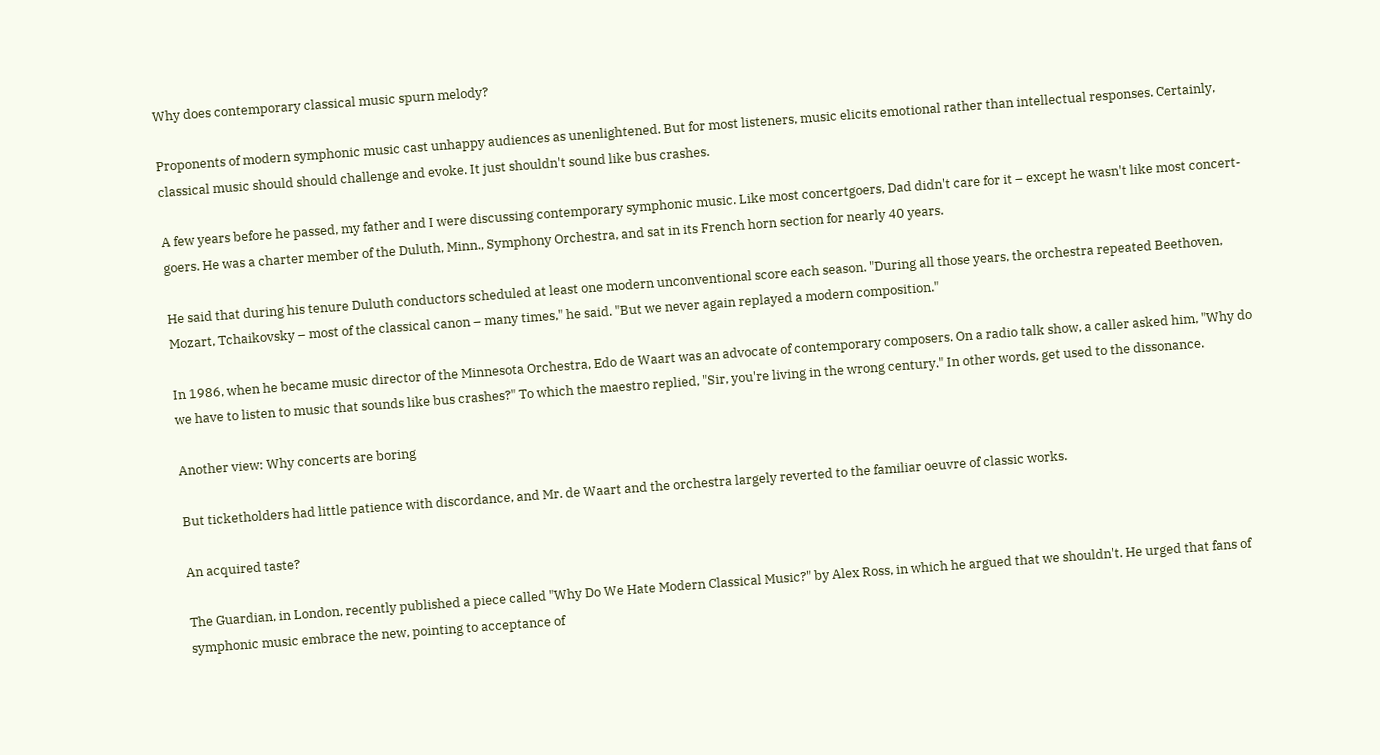Why does contemporary classical music spurn melody?

Proponents of modern symphonic music cast unhappy audiences as unenlightened. But for most listeners, music elicits emotional rather than intellectual responses. Certainly, classical music should should challenge and evoke. It just shouldn't sound like bus crashes.

A few years before he passed, my father and I were discussing contemporary symphonic music. Like most concertgoers, Dad didn't care for it – except he wasn't like most concert-goers. He was a charter member of the Duluth, Minn., Symphony Orchestra, and sat in its French horn section for nearly 40 years.

He said that during his tenure Duluth conductors scheduled at least one modern unconventional score each season. "During all those years, the orchestra repeated Beethoven, Mozart, Tchaikovsky – most of the classical canon – many times," he said. "But we never again replayed a modern composition."

In 1986, when he became music director of the Minnesota Orchestra, Edo de Waart was an advocate of contemporary composers. On a radio talk show, a caller asked him, "Why do we have to listen to music that sounds like bus crashes?" To which the maestro replied, "Sir, you're living in the wrong century." In other words, get used to the dissonance.

Another view: Why concerts are boring

But ticketholders had little patience with discordance, and Mr. de Waart and the orchestra largely reverted to the familiar oeuvre of classic works.

An acquired taste?

The Guardian, in London, recently published a piece called "Why Do We Hate Modern Classical Music?" by Alex Ross, in which he argued that we shouldn't. He urged that fans of symphonic music embrace the new, pointing to acceptance of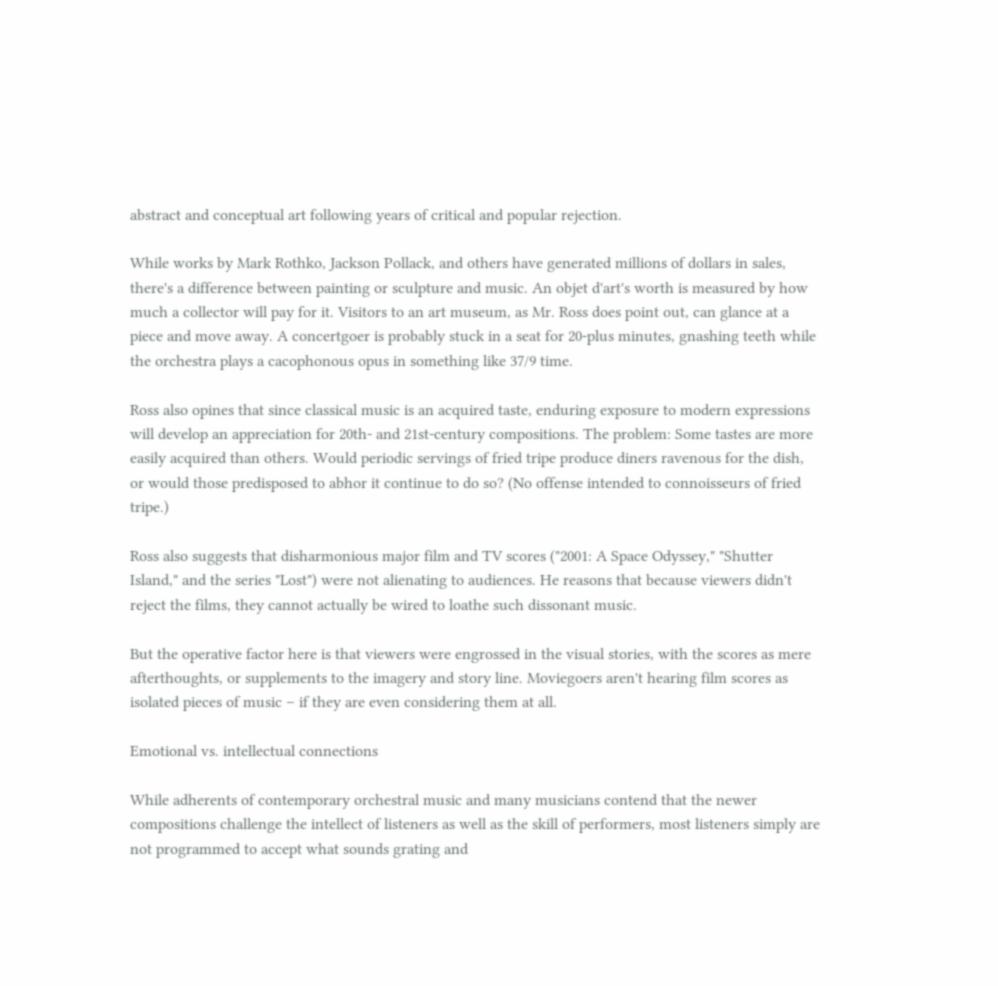abstract and conceptual art following years of critical and popular rejection.

While works by Mark Rothko, Jackson Pollack, and others have generated millions of dollars in sales, there's a difference between painting or sculpture and music. An objet d'art's worth is measured by how much a collector will pay for it. Visitors to an art museum, as Mr. Ross does point out, can glance at a piece and move away. A concertgoer is probably stuck in a seat for 20-plus minutes, gnashing teeth while the orchestra plays a cacophonous opus in something like 37/9 time.

Ross also opines that since classical music is an acquired taste, enduring exposure to modern expressions will develop an appreciation for 20th- and 21st-century compositions. The problem: Some tastes are more easily acquired than others. Would periodic servings of fried tripe produce diners ravenous for the dish, or would those predisposed to abhor it continue to do so? (No offense intended to connoisseurs of fried tripe.)

Ross also suggests that disharmonious major film and TV scores ("2001: A Space Odyssey," "Shutter Island," and the series "Lost") were not alienating to audiences. He reasons that because viewers didn't reject the films, they cannot actually be wired to loathe such dissonant music.

But the operative factor here is that viewers were engrossed in the visual stories, with the scores as mere afterthoughts, or supplements to the imagery and story line. Moviegoers aren't hearing film scores as isolated pieces of music – if they are even considering them at all.

Emotional vs. intellectual connections

While adherents of contemporary orchestral music and many musicians contend that the newer compositions challenge the intellect of listeners as well as the skill of performers, most listeners simply are not programmed to accept what sounds grating and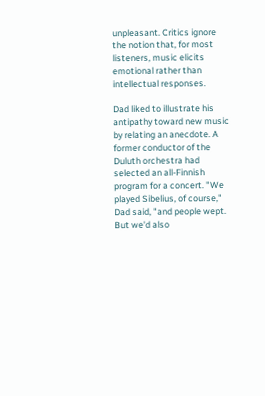unpleasant. Critics ignore the notion that, for most listeners, music elicits emotional rather than intellectual responses.

Dad liked to illustrate his antipathy toward new music by relating an anecdote. A former conductor of the Duluth orchestra had selected an all-Finnish program for a concert. "We played Sibelius, of course," Dad said, "and people wept. But we'd also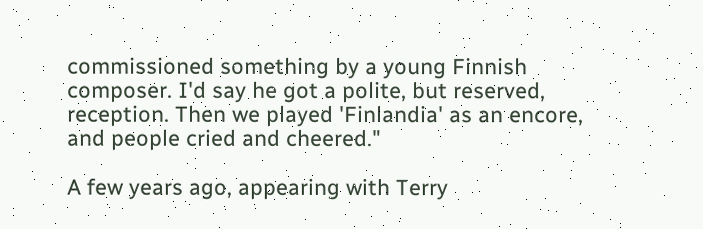commissioned something by a young Finnish composer. I'd say he got a polite, but reserved, reception. Then we played 'Finlandia' as an encore, and people cried and cheered."

A few years ago, appearing with Terry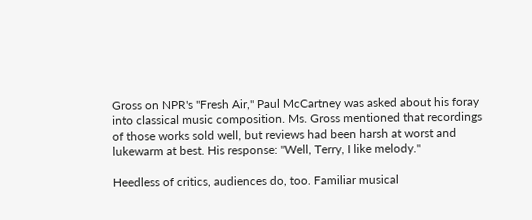Gross on NPR's "Fresh Air," Paul McCartney was asked about his foray into classical music composition. Ms. Gross mentioned that recordings of those works sold well, but reviews had been harsh at worst and lukewarm at best. His response: "Well, Terry, I like melody."

Heedless of critics, audiences do, too. Familiar musical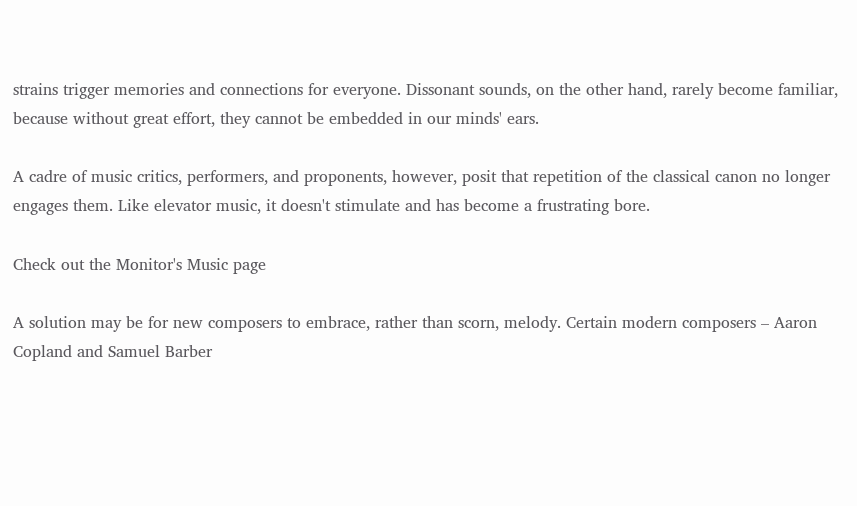strains trigger memories and connections for everyone. Dissonant sounds, on the other hand, rarely become familiar, because without great effort, they cannot be embedded in our minds' ears.

A cadre of music critics, performers, and proponents, however, posit that repetition of the classical canon no longer engages them. Like elevator music, it doesn't stimulate and has become a frustrating bore.

Check out the Monitor's Music page

A solution may be for new composers to embrace, rather than scorn, melody. Certain modern composers – Aaron Copland and Samuel Barber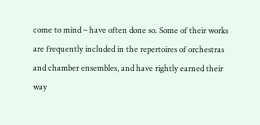come to mind – have often done so. Some of their works are frequently included in the repertoires of orchestras and chamber ensembles, and have rightly earned their way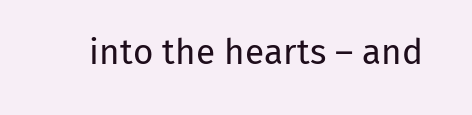into the hearts – and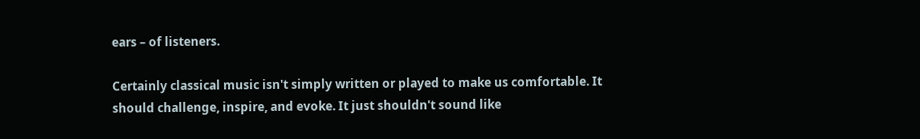ears – of listeners.

Certainly classical music isn't simply written or played to make us comfortable. It should challenge, inspire, and evoke. It just shouldn't sound like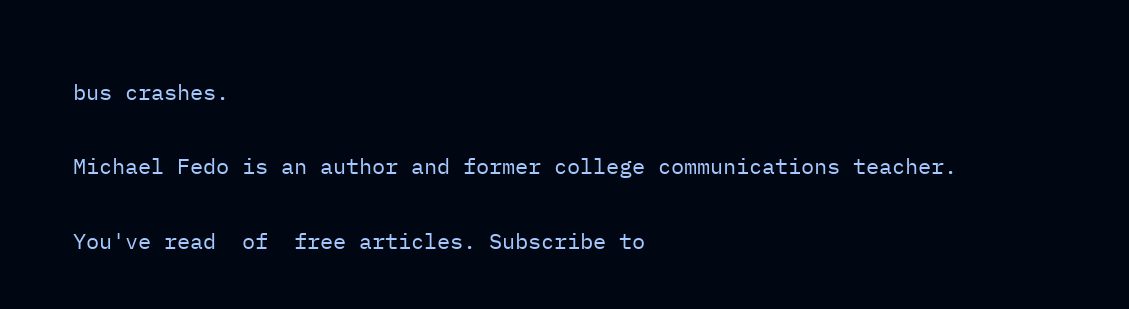bus crashes.

Michael Fedo is an author and former college communications teacher.

You've read  of  free articles. Subscribe to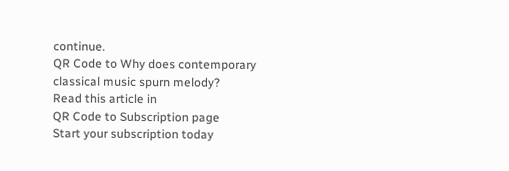continue.
QR Code to Why does contemporary classical music spurn melody?
Read this article in
QR Code to Subscription page
Start your subscription today